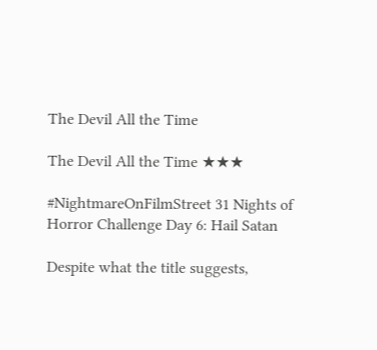The Devil All the Time

The Devil All the Time ★★★

#NightmareOnFilmStreet 31 Nights of Horror Challenge Day 6: Hail Satan

Despite what the title suggests,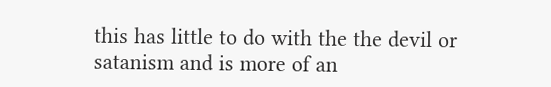this has little to do with the the devil or satanism and is more of an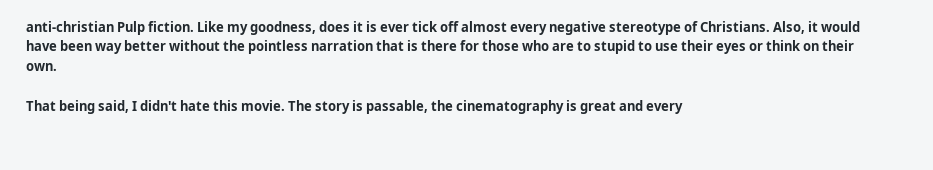anti-christian Pulp fiction. Like my goodness, does it is ever tick off almost every negative stereotype of Christians. Also, it would have been way better without the pointless narration that is there for those who are to stupid to use their eyes or think on their own.

That being said, I didn't hate this movie. The story is passable, the cinematography is great and every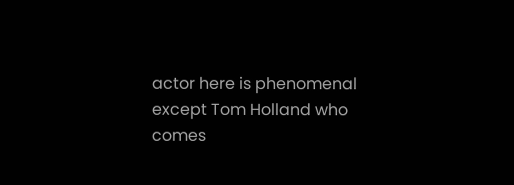actor here is phenomenal except Tom Holland who comes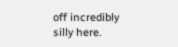off incredibly silly here.